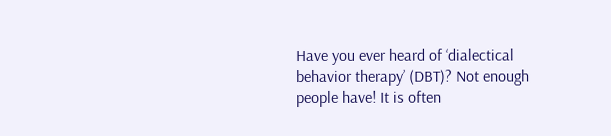Have you ever heard of ‘dialectical behavior therapy’ (DBT)? Not enough people have! It is often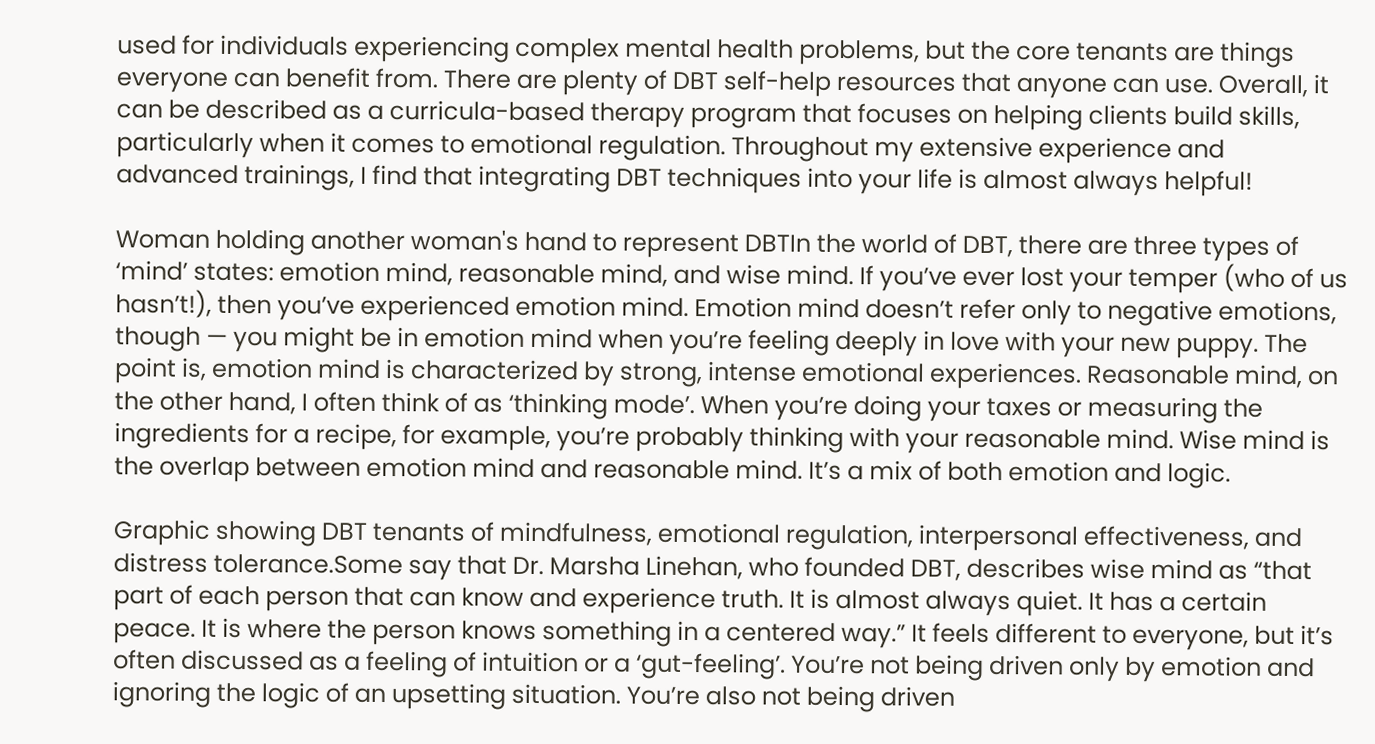used for individuals experiencing complex mental health problems, but the core tenants are things everyone can benefit from. There are plenty of DBT self-help resources that anyone can use. Overall, it can be described as a curricula-based therapy program that focuses on helping clients build skills, particularly when it comes to emotional regulation. Throughout my extensive experience and advanced trainings, I find that integrating DBT techniques into your life is almost always helpful!

Woman holding another woman's hand to represent DBTIn the world of DBT, there are three types of ‘mind’ states: emotion mind, reasonable mind, and wise mind. If you’ve ever lost your temper (who of us hasn’t!), then you’ve experienced emotion mind. Emotion mind doesn’t refer only to negative emotions, though — you might be in emotion mind when you’re feeling deeply in love with your new puppy. The point is, emotion mind is characterized by strong, intense emotional experiences. Reasonable mind, on the other hand, I often think of as ‘thinking mode’. When you’re doing your taxes or measuring the ingredients for a recipe, for example, you’re probably thinking with your reasonable mind. Wise mind is the overlap between emotion mind and reasonable mind. It’s a mix of both emotion and logic.

Graphic showing DBT tenants of mindfulness, emotional regulation, interpersonal effectiveness, and distress tolerance.Some say that Dr. Marsha Linehan, who founded DBT, describes wise mind as “that part of each person that can know and experience truth. It is almost always quiet. It has a certain peace. It is where the person knows something in a centered way.” It feels different to everyone, but it’s often discussed as a feeling of intuition or a ‘gut-feeling’. You’re not being driven only by emotion and ignoring the logic of an upsetting situation. You’re also not being driven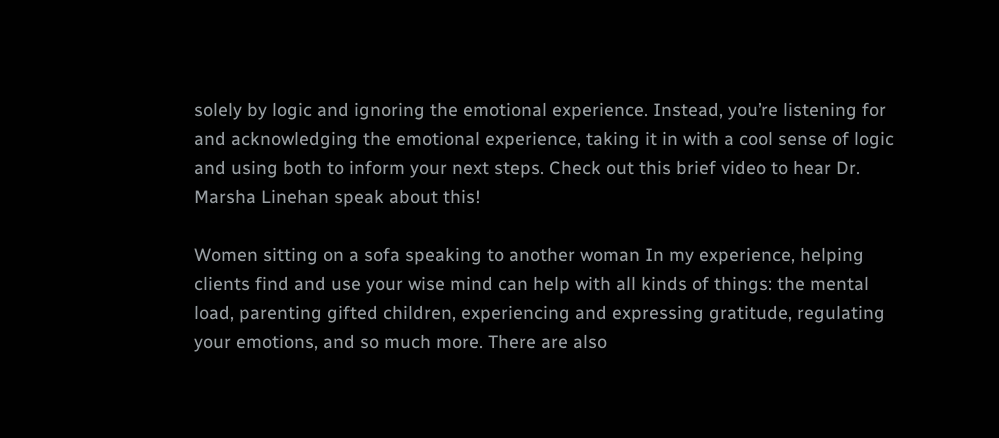solely by logic and ignoring the emotional experience. Instead, you’re listening for and acknowledging the emotional experience, taking it in with a cool sense of logic and using both to inform your next steps. Check out this brief video to hear Dr. Marsha Linehan speak about this!

Women sitting on a sofa speaking to another woman In my experience, helping clients find and use your wise mind can help with all kinds of things: the mental load, parenting gifted children, experiencing and expressing gratitude, regulating your emotions, and so much more. There are also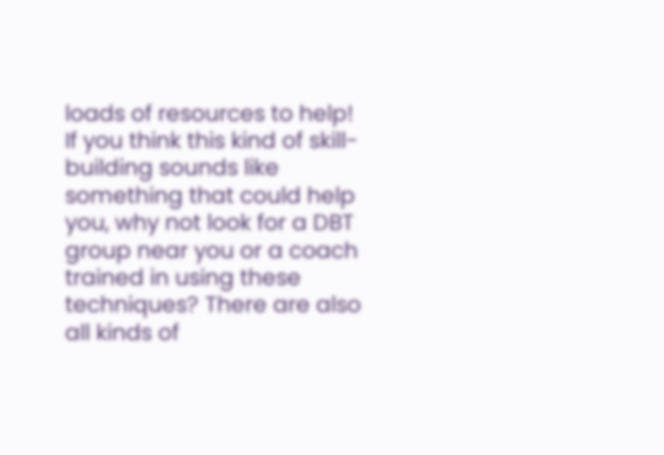loads of resources to help! If you think this kind of skill-building sounds like something that could help you, why not look for a DBT group near you or a coach trained in using these techniques? There are also all kinds of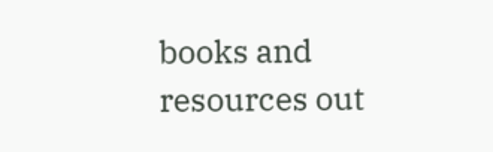books and resources out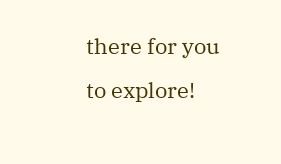there for you to explore!